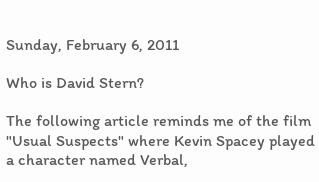Sunday, February 6, 2011

Who is David Stern?

The following article reminds me of the film "Usual Suspects" where Kevin Spacey played a character named Verbal,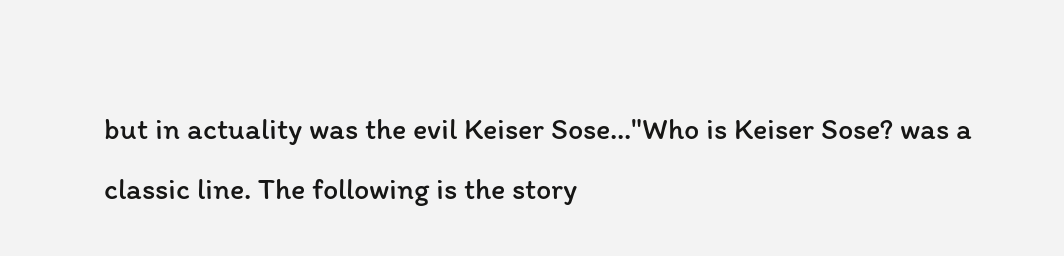but in actuality was the evil Keiser Sose..."Who is Keiser Sose? was a classic line. The following is the story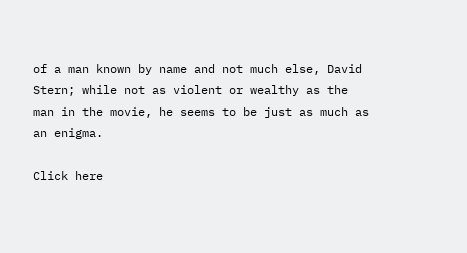of a man known by name and not much else, David Stern; while not as violent or wealthy as the man in the movie, he seems to be just as much as an enigma.

Click here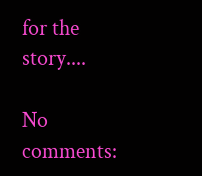for the story....

No comments: